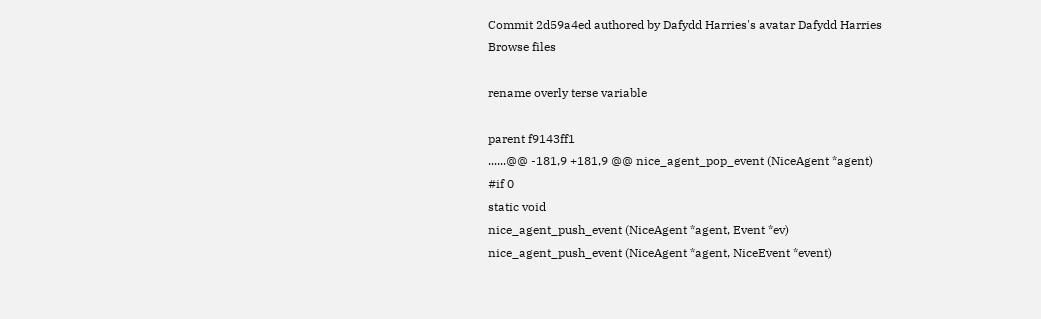Commit 2d59a4ed authored by Dafydd Harries's avatar Dafydd Harries
Browse files

rename overly terse variable

parent f9143ff1
......@@ -181,9 +181,9 @@ nice_agent_pop_event (NiceAgent *agent)
#if 0
static void
nice_agent_push_event (NiceAgent *agent, Event *ev)
nice_agent_push_event (NiceAgent *agent, NiceEvent *event)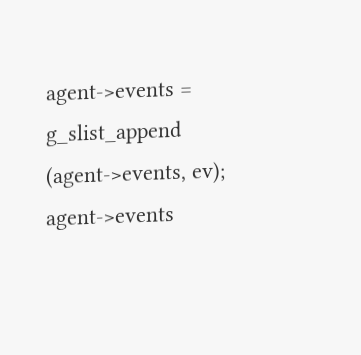agent->events = g_slist_append (agent->events, ev);
agent->events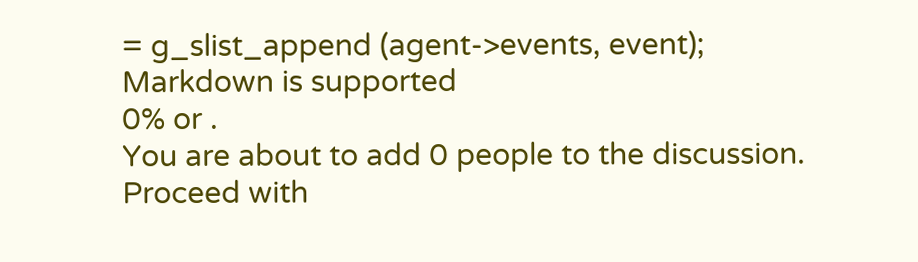= g_slist_append (agent->events, event);
Markdown is supported
0% or .
You are about to add 0 people to the discussion. Proceed with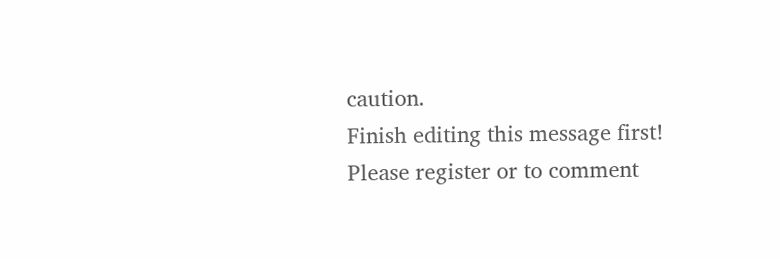caution.
Finish editing this message first!
Please register or to comment